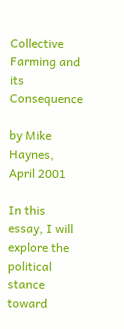Collective Farming and its Consequence

by Mike Haynes, April 2001

In this essay, I will explore the political stance toward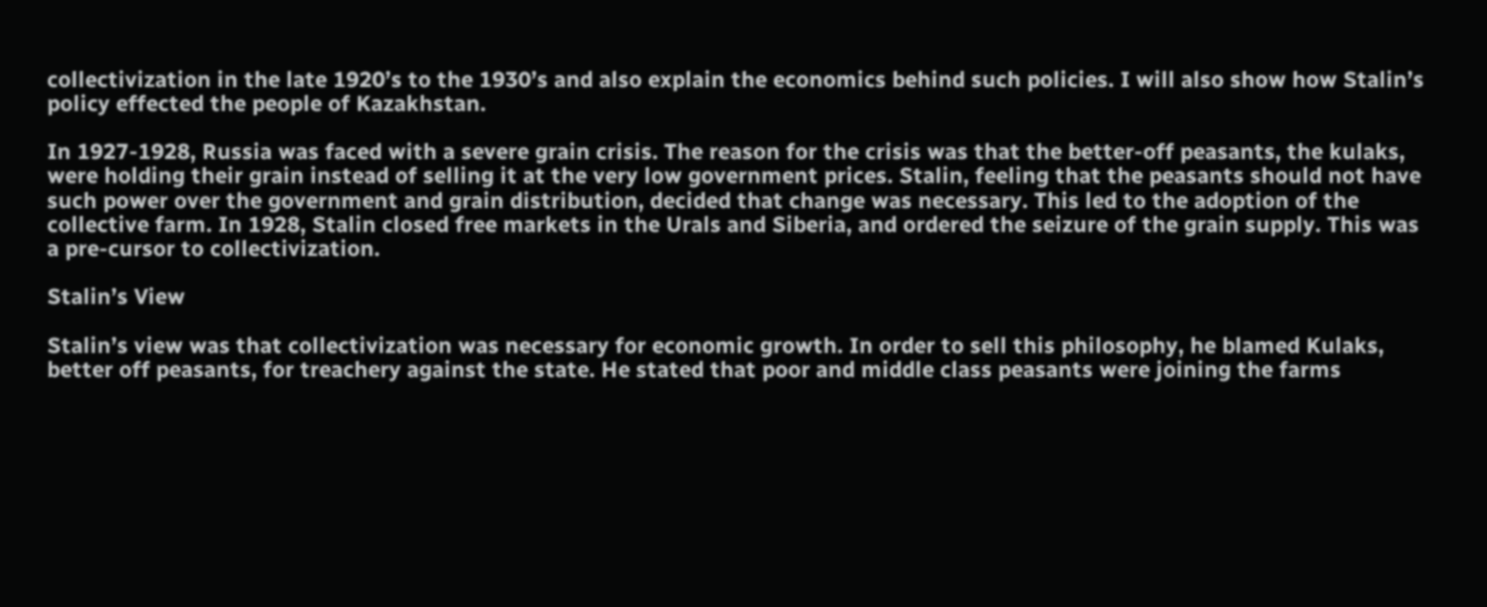collectivization in the late 1920’s to the 1930’s and also explain the economics behind such policies. I will also show how Stalin’s policy effected the people of Kazakhstan.

In 1927-1928, Russia was faced with a severe grain crisis. The reason for the crisis was that the better-off peasants, the kulaks, were holding their grain instead of selling it at the very low government prices. Stalin, feeling that the peasants should not have such power over the government and grain distribution, decided that change was necessary. This led to the adoption of the collective farm. In 1928, Stalin closed free markets in the Urals and Siberia, and ordered the seizure of the grain supply. This was a pre-cursor to collectivization.

Stalin’s View

Stalin’s view was that collectivization was necessary for economic growth. In order to sell this philosophy, he blamed Kulaks, better off peasants, for treachery against the state. He stated that poor and middle class peasants were joining the farms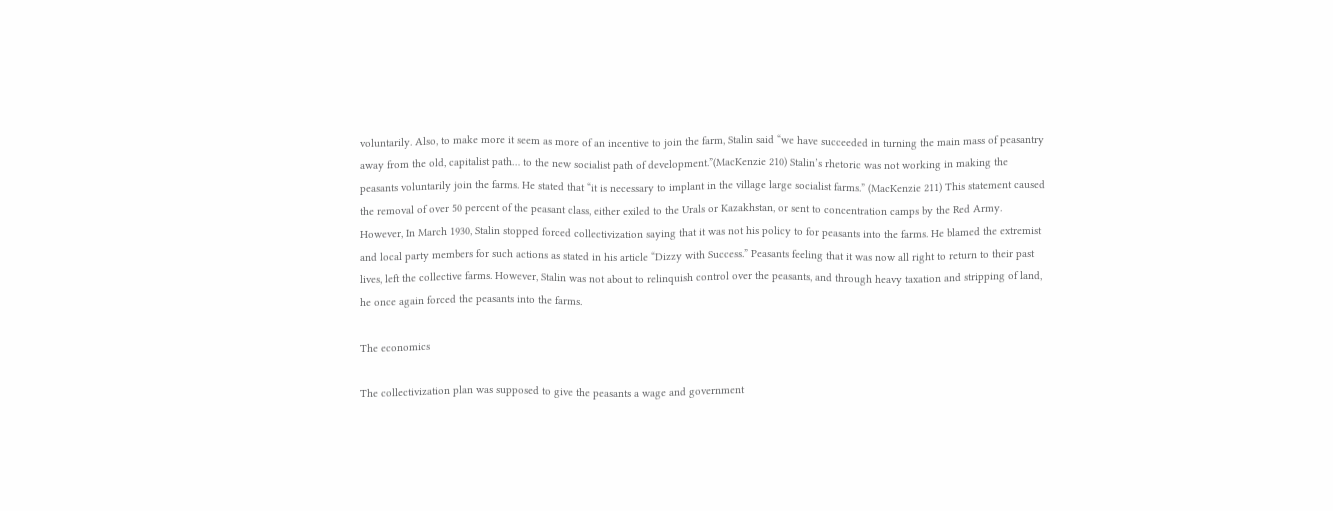voluntarily. Also, to make more it seem as more of an incentive to join the farm, Stalin said “we have succeeded in turning the main mass of peasantry away from the old, capitalist path… to the new socialist path of development.”(MacKenzie 210) Stalin’s rhetoric was not working in making the peasants voluntarily join the farms. He stated that “it is necessary to implant in the village large socialist farms.” (MacKenzie 211) This statement caused the removal of over 50 percent of the peasant class, either exiled to the Urals or Kazakhstan, or sent to concentration camps by the Red Army. However, In March 1930, Stalin stopped forced collectivization saying that it was not his policy to for peasants into the farms. He blamed the extremist and local party members for such actions as stated in his article “Dizzy with Success.” Peasants feeling that it was now all right to return to their past lives, left the collective farms. However, Stalin was not about to relinquish control over the peasants, and through heavy taxation and stripping of land, he once again forced the peasants into the farms.

The economics

The collectivization plan was supposed to give the peasants a wage and government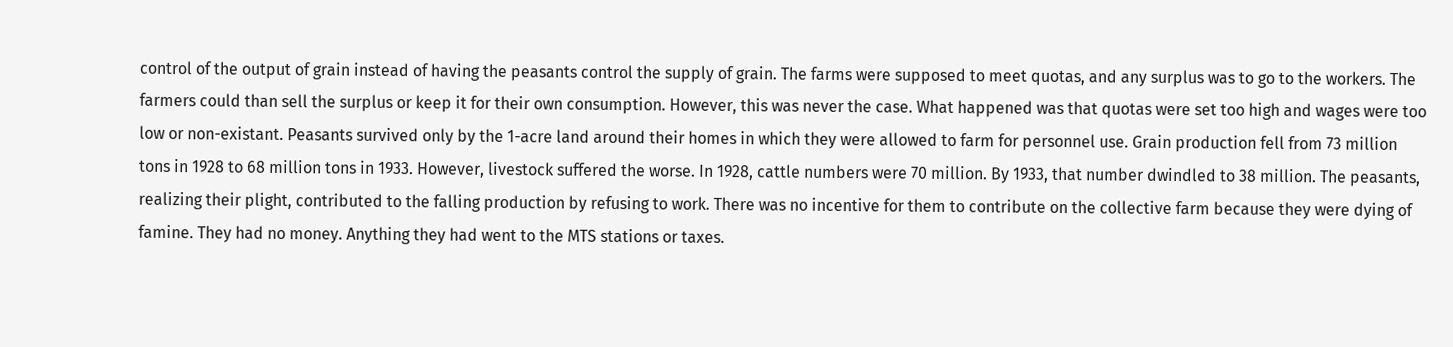control of the output of grain instead of having the peasants control the supply of grain. The farms were supposed to meet quotas, and any surplus was to go to the workers. The farmers could than sell the surplus or keep it for their own consumption. However, this was never the case. What happened was that quotas were set too high and wages were too low or non-existant. Peasants survived only by the 1-acre land around their homes in which they were allowed to farm for personnel use. Grain production fell from 73 million tons in 1928 to 68 million tons in 1933. However, livestock suffered the worse. In 1928, cattle numbers were 70 million. By 1933, that number dwindled to 38 million. The peasants, realizing their plight, contributed to the falling production by refusing to work. There was no incentive for them to contribute on the collective farm because they were dying of famine. They had no money. Anything they had went to the MTS stations or taxes.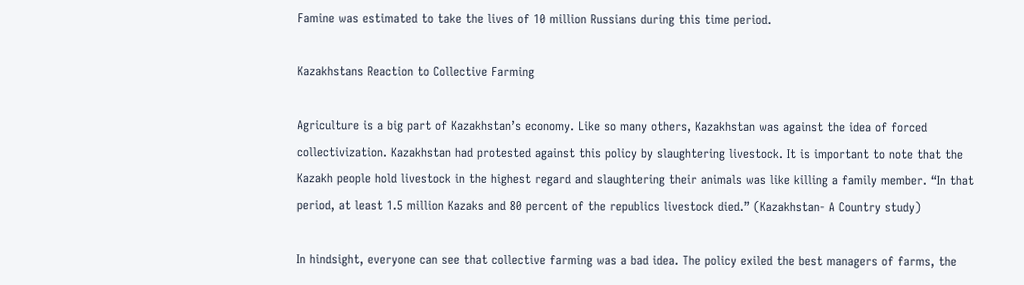Famine was estimated to take the lives of 10 million Russians during this time period.

Kazakhstans Reaction to Collective Farming

Agriculture is a big part of Kazakhstan’s economy. Like so many others, Kazakhstan was against the idea of forced collectivization. Kazakhstan had protested against this policy by slaughtering livestock. It is important to note that the Kazakh people hold livestock in the highest regard and slaughtering their animals was like killing a family member. “In that period, at least 1.5 million Kazaks and 80 percent of the republics livestock died.” (Kazakhstan- A Country study)

In hindsight, everyone can see that collective farming was a bad idea. The policy exiled the best managers of farms, the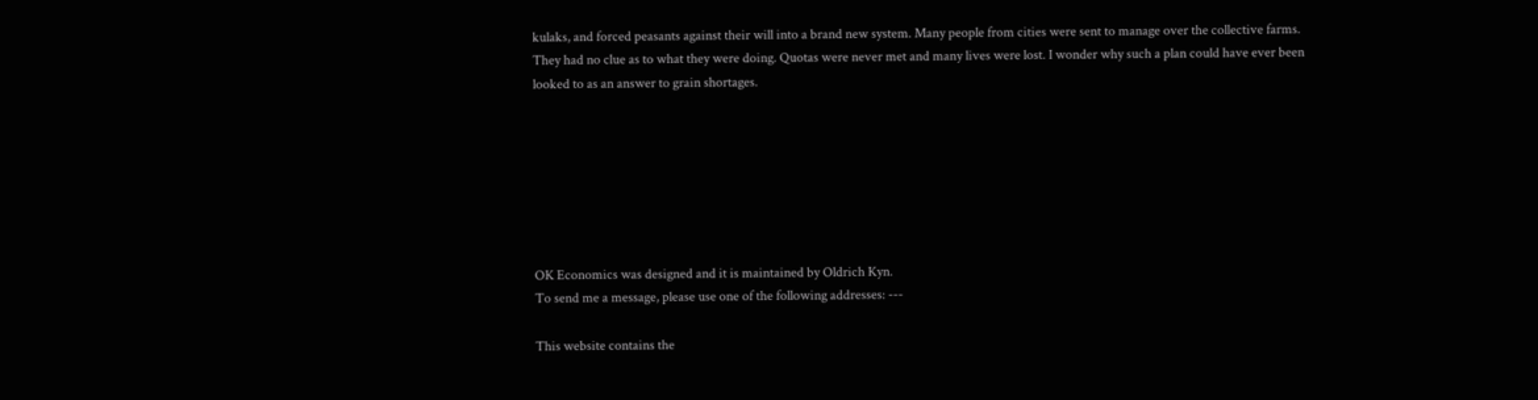kulaks, and forced peasants against their will into a brand new system. Many people from cities were sent to manage over the collective farms. They had no clue as to what they were doing. Quotas were never met and many lives were lost. I wonder why such a plan could have ever been looked to as an answer to grain shortages.







OK Economics was designed and it is maintained by Oldrich Kyn.
To send me a message, please use one of the following addresses: ---

This website contains the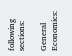following sections:

General  Economics: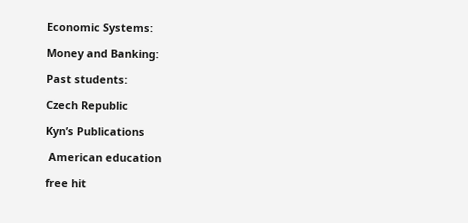Economic Systems:

Money and Banking:

Past students:

Czech Republic

Kyn’s Publications

 American education

free hit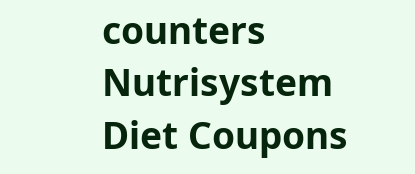counters
Nutrisystem Diet Coupons